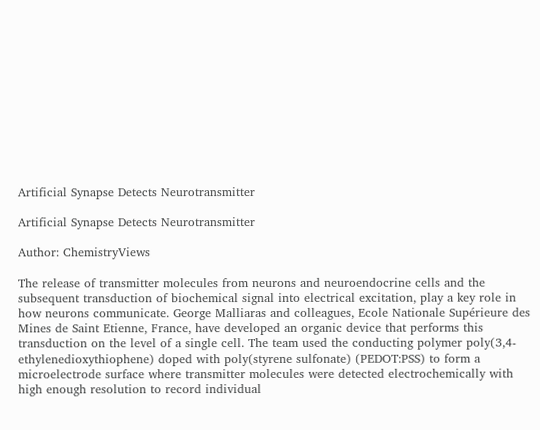Artificial Synapse Detects Neurotransmitter

Artificial Synapse Detects Neurotransmitter

Author: ChemistryViews

The release of transmitter molecules from neurons and neuroendocrine cells and the subsequent transduction of biochemical signal into electrical excitation, play a key role in how neurons communicate. George Malliaras and colleagues, Ecole Nationale Supérieure des Mines de Saint Etienne, France, have developed an organic device that performs this transduction on the level of a single cell. The team used the conducting polymer poly(3,4-ethylenedioxythiophene) doped with poly(styrene sulfonate) (PEDOT:PSS) to form a microelectrode surface where transmitter molecules were detected electrochemically with high enough resolution to record individual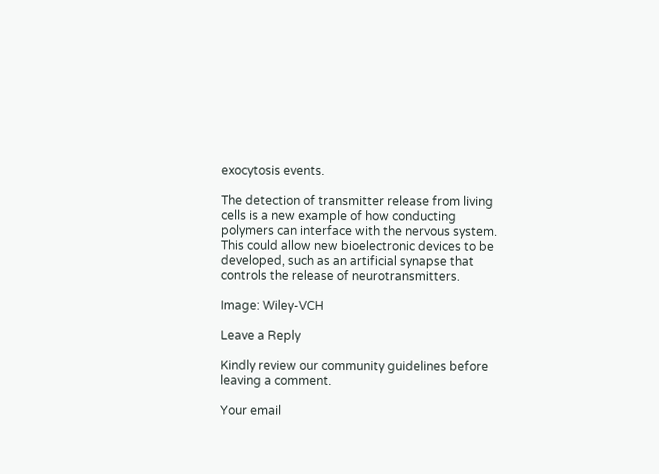exocytosis events.

The detection of transmitter release from living cells is a new example of how conducting polymers can interface with the nervous system. This could allow new bioelectronic devices to be developed, such as an artificial synapse that controls the release of neurotransmitters.

Image: Wiley-VCH

Leave a Reply

Kindly review our community guidelines before leaving a comment.

Your email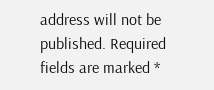address will not be published. Required fields are marked *